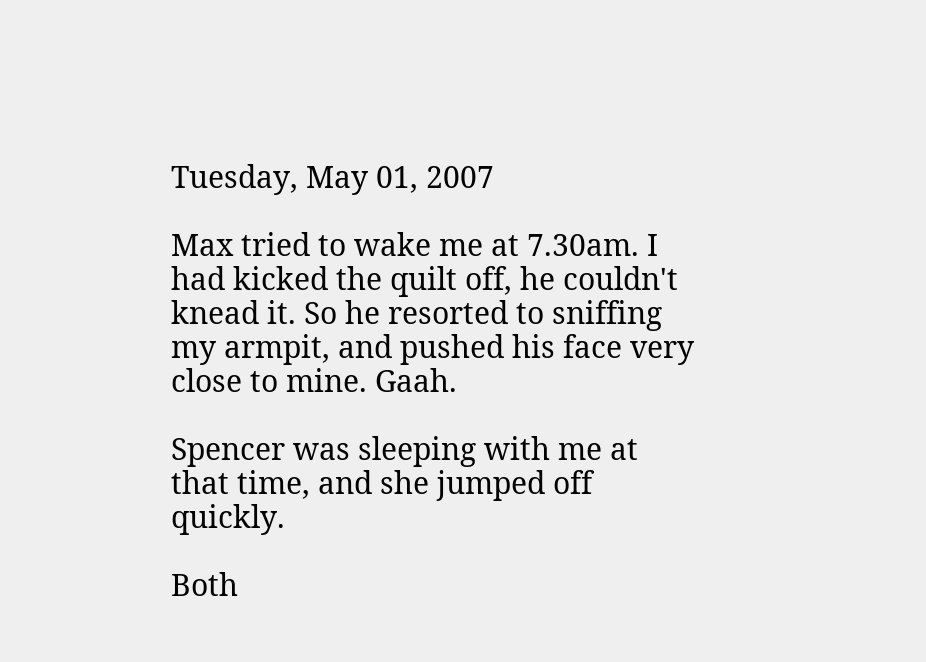Tuesday, May 01, 2007

Max tried to wake me at 7.30am. I had kicked the quilt off, he couldn't knead it. So he resorted to sniffing my armpit, and pushed his face very close to mine. Gaah.

Spencer was sleeping with me at that time, and she jumped off quickly.

Both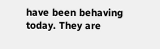have been behaving today. They are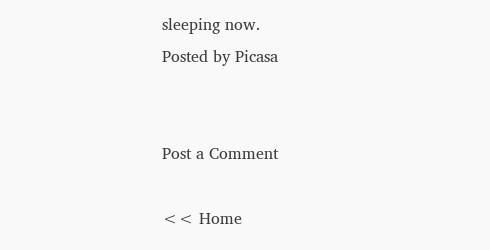sleeping now.
Posted by Picasa


Post a Comment

<< Home